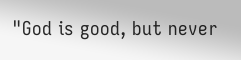"God is good, but never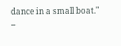dance in a small boat."
--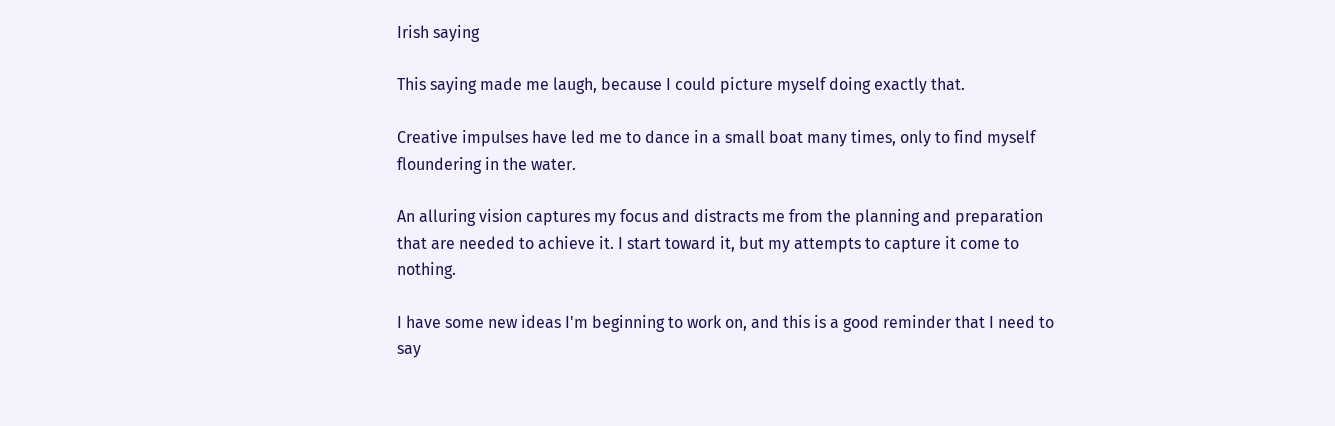Irish saying

This saying made me laugh, because I could picture myself doing exactly that.

Creative impulses have led me to dance in a small boat many times, only to find myself floundering in the water.

An alluring vision captures my focus and distracts me from the planning and preparation that are needed to achieve it. I start toward it, but my attempts to capture it come to nothing.

I have some new ideas I'm beginning to work on, and this is a good reminder that I need to say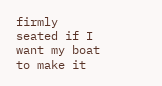firmly seated if I want my boat to make it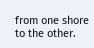from one shore to the other.